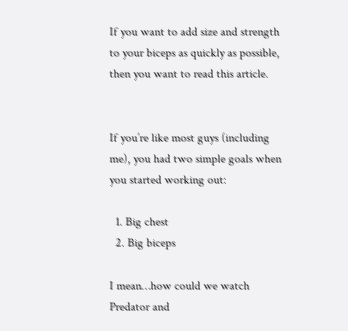If you want to add size and strength to your biceps as quickly as possible, then you want to read this article.


If you’re like most guys (including me), you had two simple goals when you started working out:

  1. Big chest
  2. Big biceps

I mean…how could we watch Predator and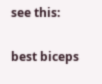see this:

best biceps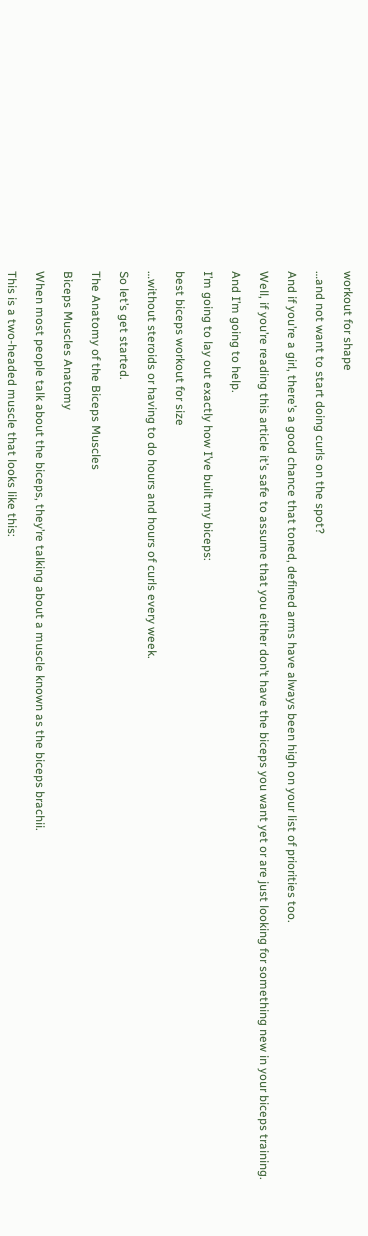workout for shape

…and not want to start doing curls on the spot?

And if you’re a girl, there’s a good chance that toned, defined arms have always been high on your list of priorities too.

Well, if you’re reading this article it’s safe to assume that you either don’t have the biceps you want yet or are just looking for something new in your biceps training.

And I’m going to help.

I’m going to lay out exactly how I’ve built my biceps:

best biceps workout for size

…without steroids or having to do hours and hours of curls every week.

So let’s get started.

The Anatomy of the Biceps Muscles

Biceps Muscles Anatomy

When most people talk about the biceps, they’re talking about a muscle known as the biceps brachii.

This is a two-headed muscle that looks like this: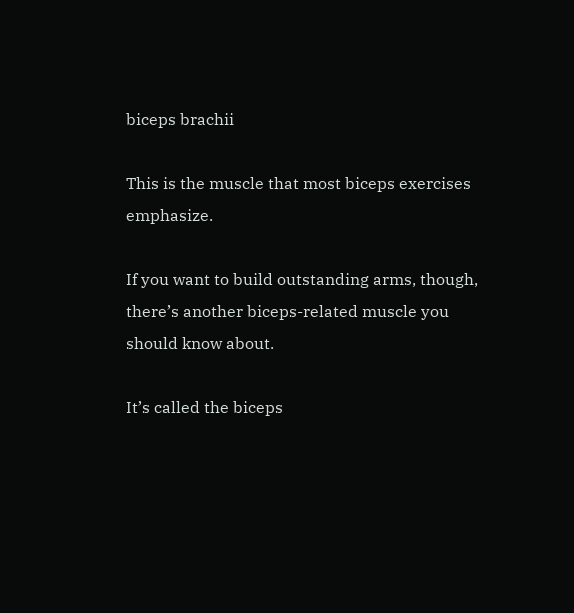biceps brachii

This is the muscle that most biceps exercises emphasize.

If you want to build outstanding arms, though, there’s another biceps-related muscle you should know about.

It’s called the biceps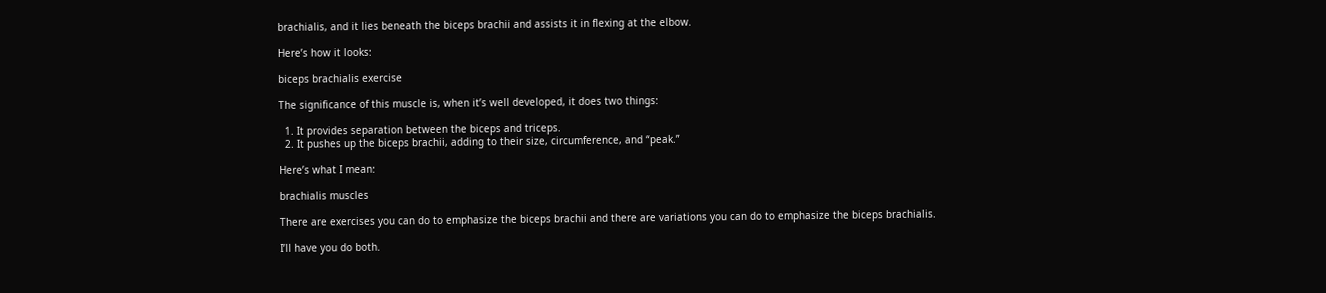brachialis, and it lies beneath the biceps brachii and assists it in flexing at the elbow.

Here’s how it looks:

biceps brachialis exercise

The significance of this muscle is, when it’s well developed, it does two things:

  1. It provides separation between the biceps and triceps.
  2. It pushes up the biceps brachii, adding to their size, circumference, and “peak.”

Here’s what I mean:

brachialis muscles

There are exercises you can do to emphasize the biceps brachii and there are variations you can do to emphasize the biceps brachialis.

I’ll have you do both.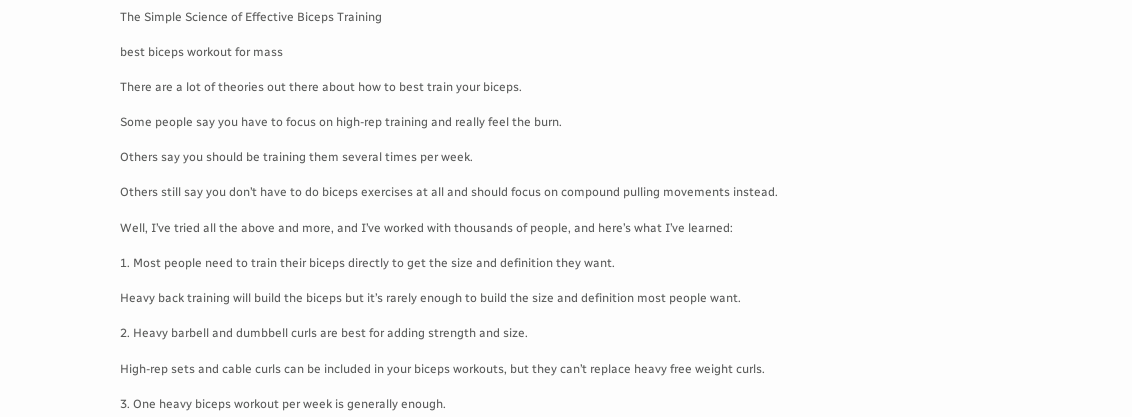The Simple Science of Effective Biceps Training

best biceps workout for mass

There are a lot of theories out there about how to best train your biceps.

Some people say you have to focus on high-rep training and really feel the burn.

Others say you should be training them several times per week.

Others still say you don’t have to do biceps exercises at all and should focus on compound pulling movements instead.

Well, I’ve tried all the above and more, and I’ve worked with thousands of people, and here’s what I’ve learned:

1. Most people need to train their biceps directly to get the size and definition they want.

Heavy back training will build the biceps but it’s rarely enough to build the size and definition most people want.

2. Heavy barbell and dumbbell curls are best for adding strength and size.

High-rep sets and cable curls can be included in your biceps workouts, but they can’t replace heavy free weight curls.

3. One heavy biceps workout per week is generally enough.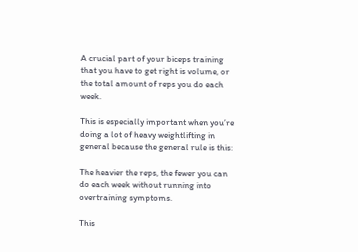A crucial part of your biceps training that you have to get right is volume, or the total amount of reps you do each week.

This is especially important when you’re doing a lot of heavy weightlifting in general because the general rule is this:

The heavier the reps, the fewer you can do each week without running into overtraining symptoms.

This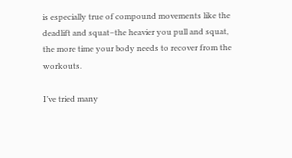is especially true of compound movements like the deadlift and squat–the heavier you pull and squat, the more time your body needs to recover from the workouts.

I’ve tried many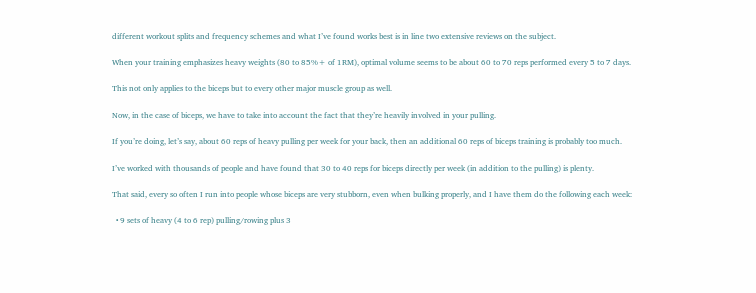different workout splits and frequency schemes and what I’ve found works best is in line two extensive reviews on the subject.

When your training emphasizes heavy weights (80 to 85%+ of 1RM), optimal volume seems to be about 60 to 70 reps performed every 5 to 7 days.

This not only applies to the biceps but to every other major muscle group as well.

Now, in the case of biceps, we have to take into account the fact that they’re heavily involved in your pulling.

If you’re doing, let’s say, about 60 reps of heavy pulling per week for your back, then an additional 60 reps of biceps training is probably too much.

I’ve worked with thousands of people and have found that 30 to 40 reps for biceps directly per week (in addition to the pulling) is plenty.

That said, every so often I run into people whose biceps are very stubborn, even when bulking properly, and I have them do the following each week:

  • 9 sets of heavy (4 to 6 rep) pulling/rowing plus 3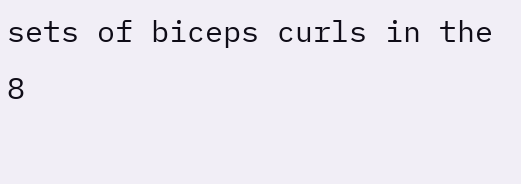sets of biceps curls in the 8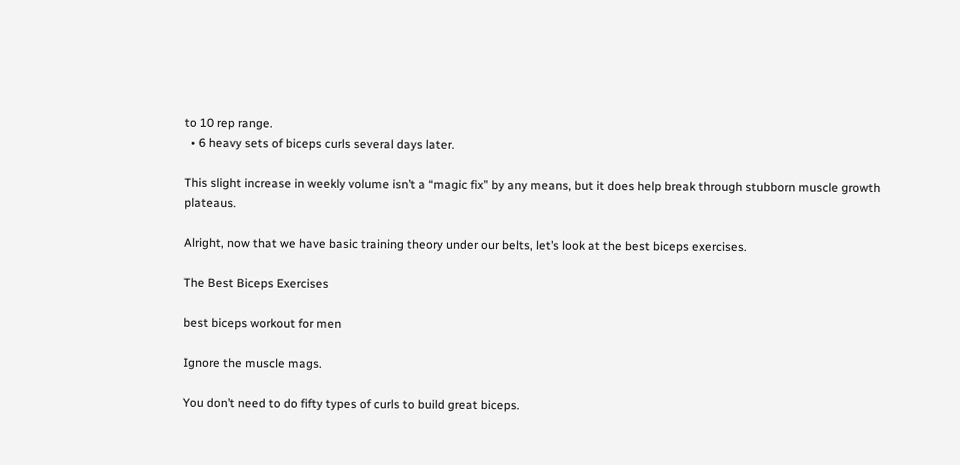to 10 rep range.
  • 6 heavy sets of biceps curls several days later.

This slight increase in weekly volume isn’t a “magic fix” by any means, but it does help break through stubborn muscle growth plateaus.

Alright, now that we have basic training theory under our belts, let’s look at the best biceps exercises.

The Best Biceps Exercises

best biceps workout for men

Ignore the muscle mags.

You don’t need to do fifty types of curls to build great biceps.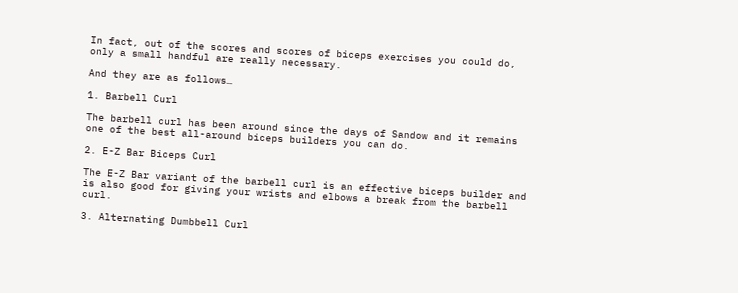In fact, out of the scores and scores of biceps exercises you could do, only a small handful are really necessary.

And they are as follows…

1. Barbell Curl

The barbell curl has been around since the days of Sandow and it remains one of the best all-around biceps builders you can do.

2. E-Z Bar Biceps Curl

The E-Z Bar variant of the barbell curl is an effective biceps builder and is also good for giving your wrists and elbows a break from the barbell curl.

3. Alternating Dumbbell Curl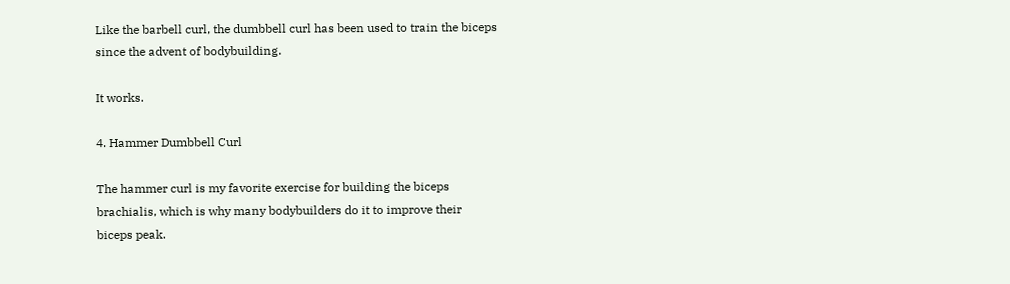Like the barbell curl, the dumbbell curl has been used to train the biceps since the advent of bodybuilding.

It works.

4. Hammer Dumbbell Curl

The hammer curl is my favorite exercise for building the biceps brachialis, which is why many bodybuilders do it to improve their biceps peak.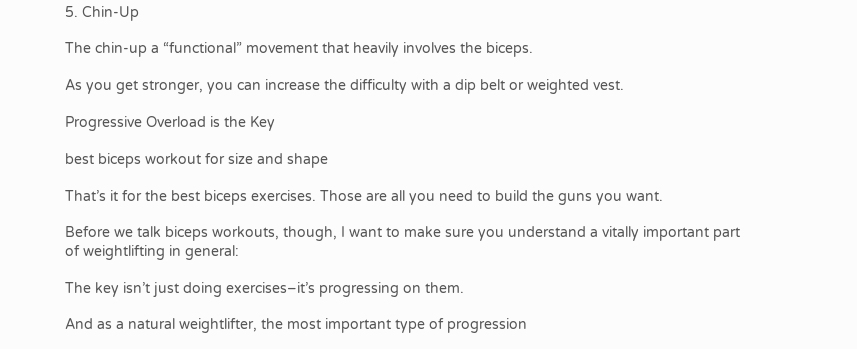5. Chin-Up

The chin-up a “functional” movement that heavily involves the biceps.

As you get stronger, you can increase the difficulty with a dip belt or weighted vest.

Progressive Overload is the Key

best biceps workout for size and shape

That’s it for the best biceps exercises. Those are all you need to build the guns you want.

Before we talk biceps workouts, though, I want to make sure you understand a vitally important part of weightlifting in general:

The key isn’t just doing exercises–it’s progressing on them.

And as a natural weightlifter, the most important type of progression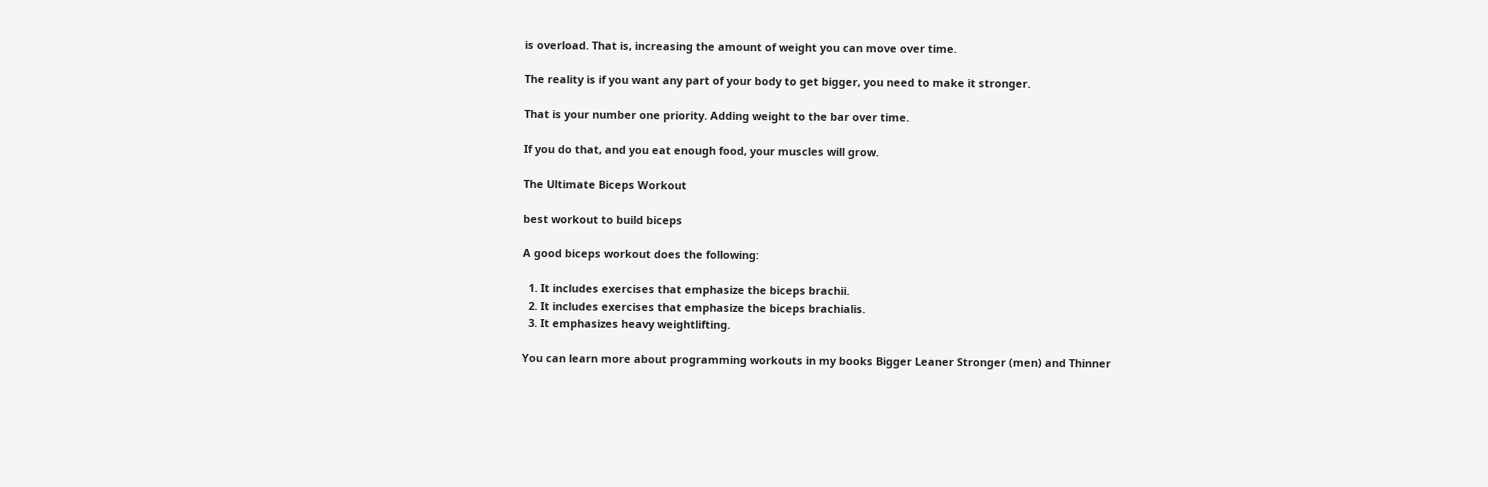is overload. That is, increasing the amount of weight you can move over time.

The reality is if you want any part of your body to get bigger, you need to make it stronger.

That is your number one priority. Adding weight to the bar over time.

If you do that, and you eat enough food, your muscles will grow.

The Ultimate Biceps Workout

best workout to build biceps

A good biceps workout does the following:

  1. It includes exercises that emphasize the biceps brachii.
  2. It includes exercises that emphasize the biceps brachialis.
  3. It emphasizes heavy weightlifting.

You can learn more about programming workouts in my books Bigger Leaner Stronger (men) and Thinner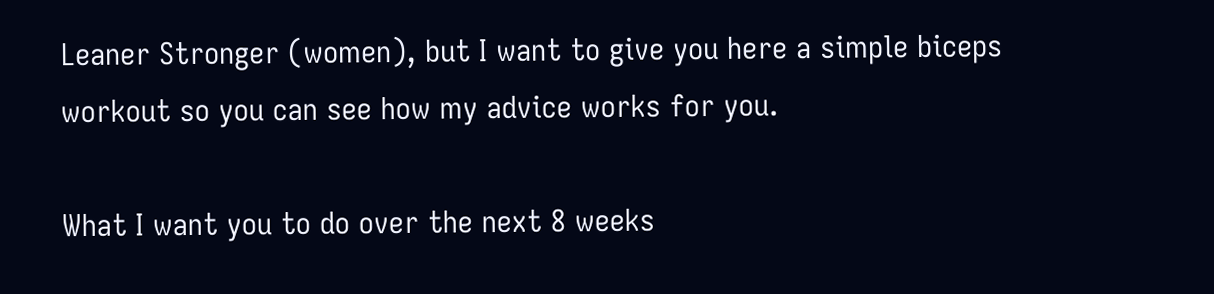Leaner Stronger (women), but I want to give you here a simple biceps workout so you can see how my advice works for you.

What I want you to do over the next 8 weeks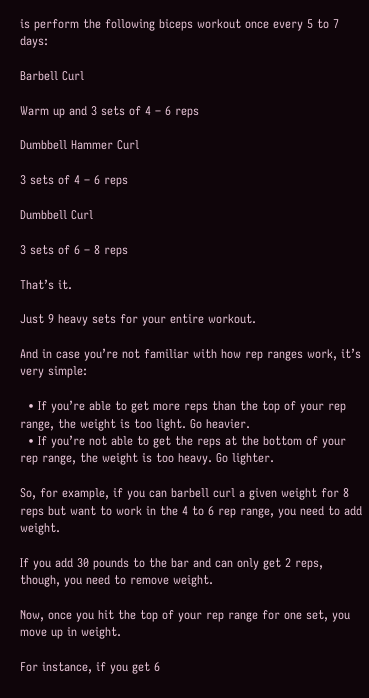is perform the following biceps workout once every 5 to 7 days:

Barbell Curl

Warm up and 3 sets of 4 – 6 reps

Dumbbell Hammer Curl

3 sets of 4 – 6 reps

Dumbbell Curl

3 sets of 6 – 8 reps

That’s it.

Just 9 heavy sets for your entire workout.

And in case you’re not familiar with how rep ranges work, it’s very simple:

  • If you’re able to get more reps than the top of your rep range, the weight is too light. Go heavier.
  • If you’re not able to get the reps at the bottom of your rep range, the weight is too heavy. Go lighter.

So, for example, if you can barbell curl a given weight for 8 reps but want to work in the 4 to 6 rep range, you need to add weight.

If you add 30 pounds to the bar and can only get 2 reps, though, you need to remove weight.

Now, once you hit the top of your rep range for one set, you move up in weight.

For instance, if you get 6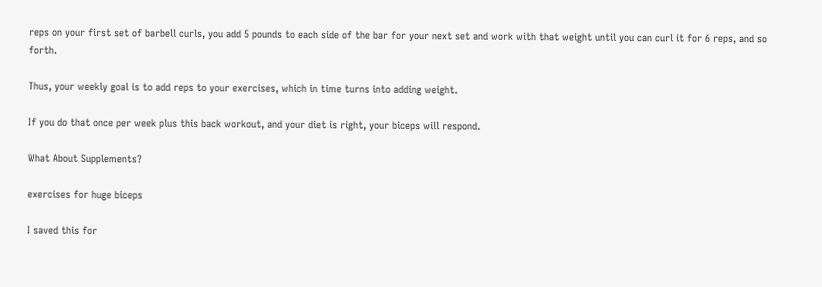reps on your first set of barbell curls, you add 5 pounds to each side of the bar for your next set and work with that weight until you can curl it for 6 reps, and so forth.

Thus, your weekly goal is to add reps to your exercises, which in time turns into adding weight.

If you do that once per week plus this back workout, and your diet is right, your biceps will respond.

What About Supplements?

exercises for huge biceps

I saved this for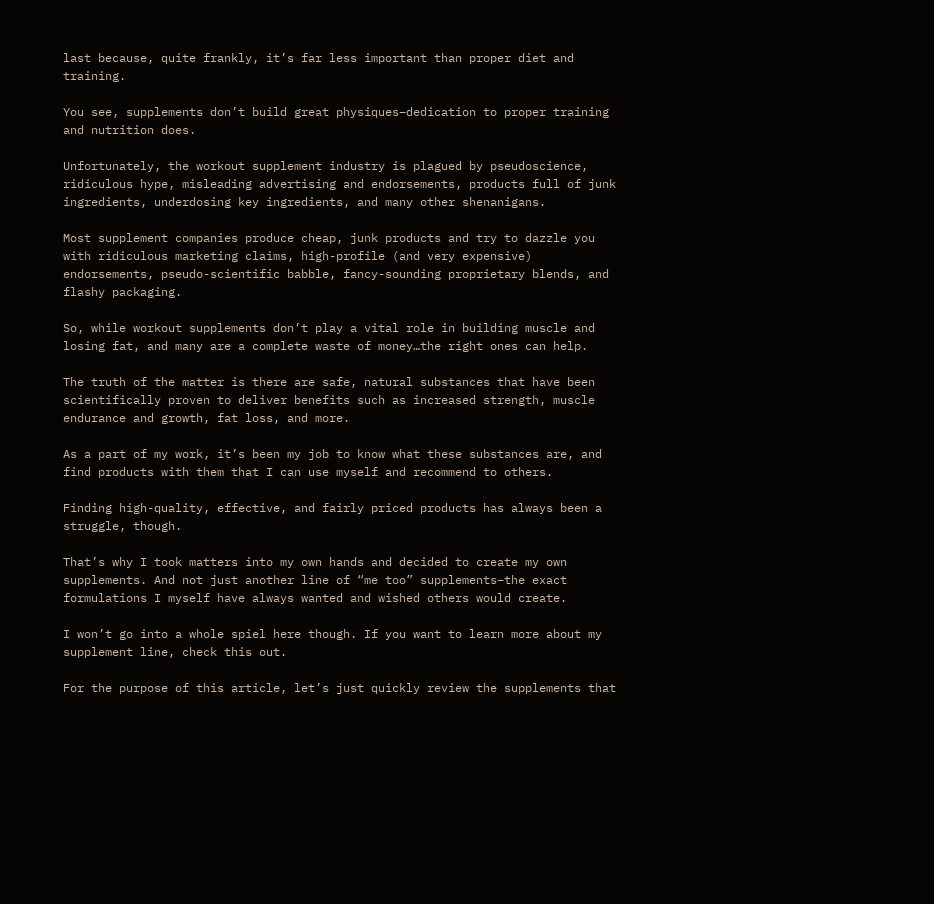last because, quite frankly, it’s far less important than proper diet and training.

You see, supplements don’t build great physiques–dedication to proper training and nutrition does.

Unfortunately, the workout supplement industry is plagued by pseudoscience, ridiculous hype, misleading advertising and endorsements, products full of junk ingredients, underdosing key ingredients, and many other shenanigans.

Most supplement companies produce cheap, junk products and try to dazzle you with ridiculous marketing claims, high-profile (and very expensive) endorsements, pseudo-scientific babble, fancy-sounding proprietary blends, and flashy packaging.

So, while workout supplements don’t play a vital role in building muscle and losing fat, and many are a complete waste of money…the right ones can help.

The truth of the matter is there are safe, natural substances that have been scientifically proven to deliver benefits such as increased strength, muscle endurance and growth, fat loss, and more.

As a part of my work, it’s been my job to know what these substances are, and find products with them that I can use myself and recommend to others.

Finding high-quality, effective, and fairly priced products has always been a struggle, though.

That’s why I took matters into my own hands and decided to create my own supplements. And not just another line of “me too” supplements–the exact formulations I myself have always wanted and wished others would create.

I won’t go into a whole spiel here though. If you want to learn more about my supplement line, check this out.

For the purpose of this article, let’s just quickly review the supplements that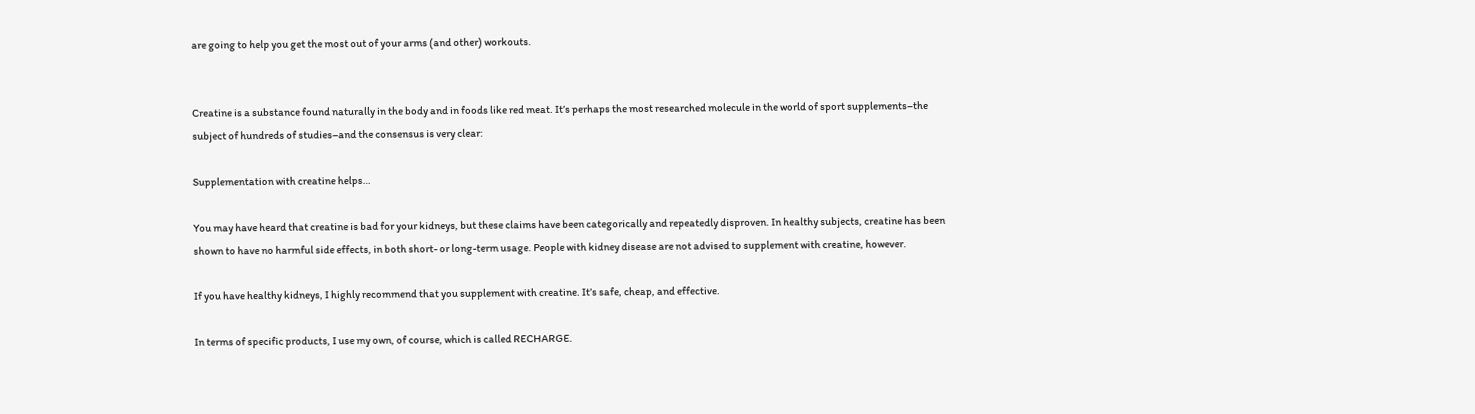are going to help you get the most out of your arms (and other) workouts.


Creatine is a substance found naturally in the body and in foods like red meat. It’s perhaps the most researched molecule in the world of sport supplements–the subject of hundreds of studies–and the consensus is very clear:

Supplementation with creatine helps…

You may have heard that creatine is bad for your kidneys, but these claims have been categorically and repeatedly disproven. In healthy subjects, creatine has been shown to have no harmful side effects, in both short- or long-term usage. People with kidney disease are not advised to supplement with creatine, however.

If you have healthy kidneys, I highly recommend that you supplement with creatine. It’s safe, cheap, and effective.

In terms of specific products, I use my own, of course, which is called RECHARGE.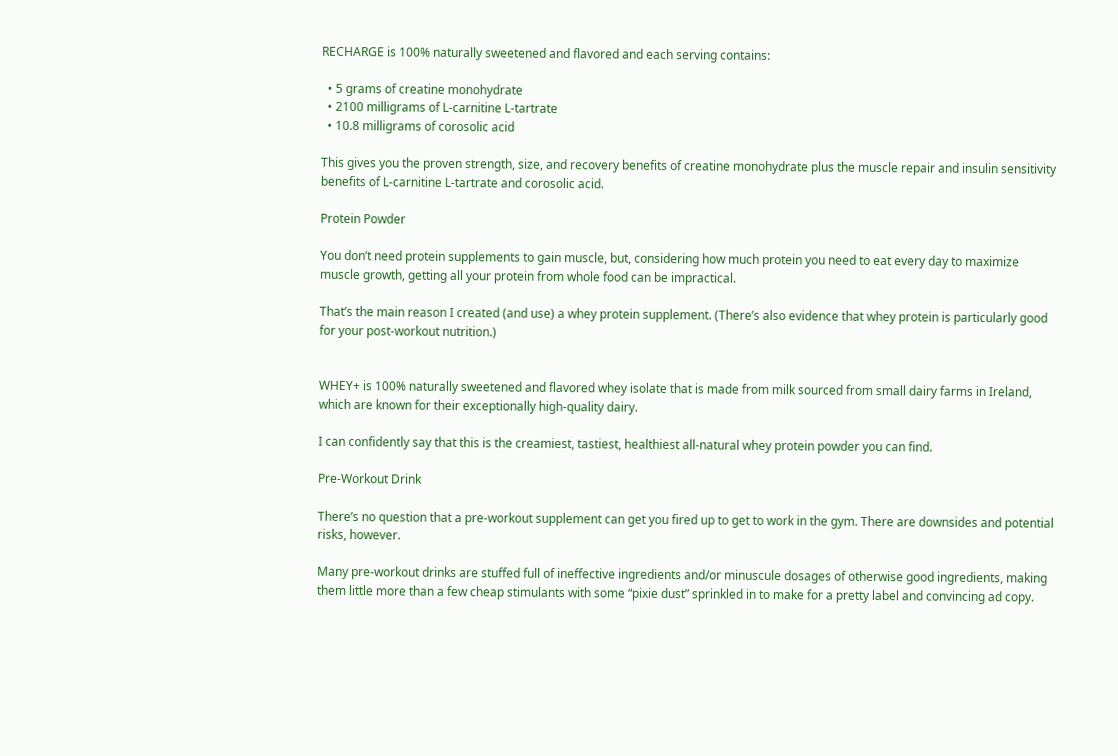RECHARGE is 100% naturally sweetened and flavored and each serving contains:

  • 5 grams of creatine monohydrate
  • 2100 milligrams of L-carnitine L-tartrate
  • 10.8 milligrams of corosolic acid

This gives you the proven strength, size, and recovery benefits of creatine monohydrate plus the muscle repair and insulin sensitivity benefits of L-carnitine L-tartrate and corosolic acid.

Protein Powder

You don’t need protein supplements to gain muscle, but, considering how much protein you need to eat every day to maximize muscle growth, getting all your protein from whole food can be impractical.

That’s the main reason I created (and use) a whey protein supplement. (There’s also evidence that whey protein is particularly good for your post-workout nutrition.)


WHEY+ is 100% naturally sweetened and flavored whey isolate that is made from milk sourced from small dairy farms in Ireland, which are known for their exceptionally high-quality dairy.

I can confidently say that this is the creamiest, tastiest, healthiest all-natural whey protein powder you can find.

Pre-Workout Drink

There’s no question that a pre-workout supplement can get you fired up to get to work in the gym. There are downsides and potential risks, however.

Many pre-workout drinks are stuffed full of ineffective ingredients and/or minuscule dosages of otherwise good ingredients, making them little more than a few cheap stimulants with some “pixie dust” sprinkled in to make for a pretty label and convincing ad copy.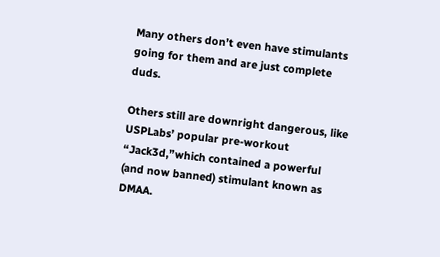Many others don’t even have stimulants going for them and are just complete duds.

Others still are downright dangerous, like USPLabs’ popular pre-workout “Jack3d,”which contained a powerful (and now banned) stimulant known as DMAA.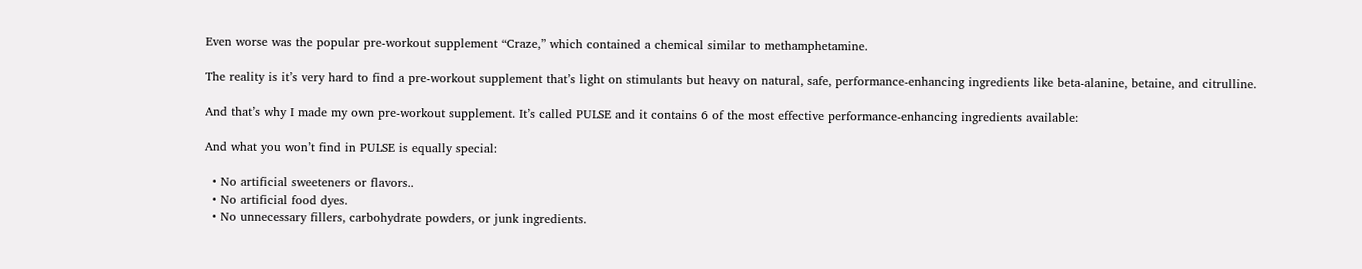Even worse was the popular pre-workout supplement “Craze,” which contained a chemical similar to methamphetamine.

The reality is it’s very hard to find a pre-workout supplement that’s light on stimulants but heavy on natural, safe, performance-enhancing ingredients like beta-alanine, betaine, and citrulline.

And that’s why I made my own pre-workout supplement. It’s called PULSE and it contains 6 of the most effective performance-enhancing ingredients available:

And what you won’t find in PULSE is equally special:

  • No artificial sweeteners or flavors..
  • No artificial food dyes.
  • No unnecessary fillers, carbohydrate powders, or junk ingredients.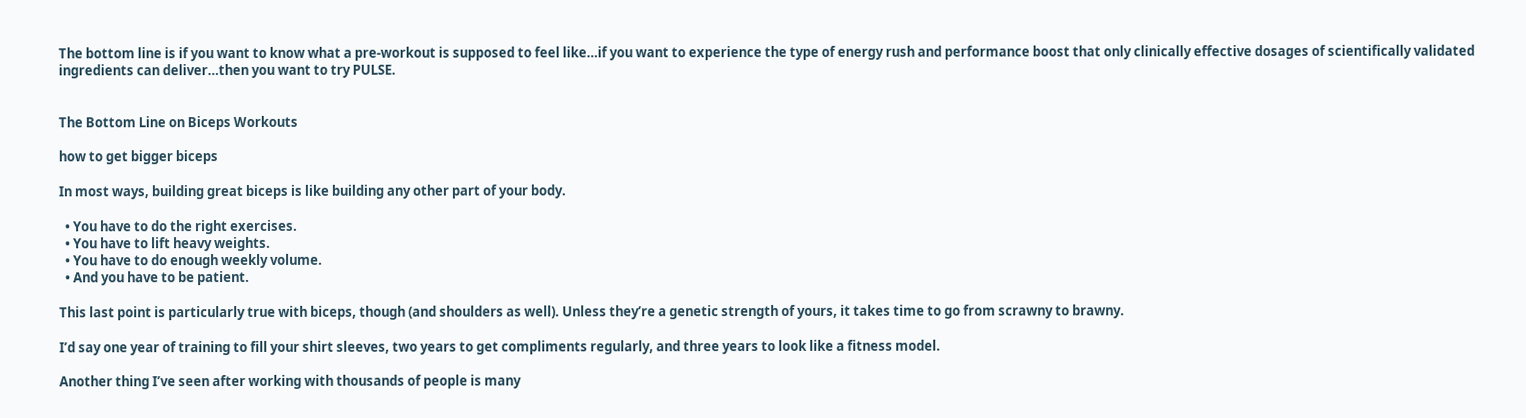The bottom line is if you want to know what a pre-workout is supposed to feel like…if you want to experience the type of energy rush and performance boost that only clinically effective dosages of scientifically validated ingredients can deliver…then you want to try PULSE.


The Bottom Line on Biceps Workouts

how to get bigger biceps

In most ways, building great biceps is like building any other part of your body.

  • You have to do the right exercises.
  • You have to lift heavy weights.
  • You have to do enough weekly volume.
  • And you have to be patient.

This last point is particularly true with biceps, though (and shoulders as well). Unless they’re a genetic strength of yours, it takes time to go from scrawny to brawny.

I’d say one year of training to fill your shirt sleeves, two years to get compliments regularly, and three years to look like a fitness model.

Another thing I’ve seen after working with thousands of people is many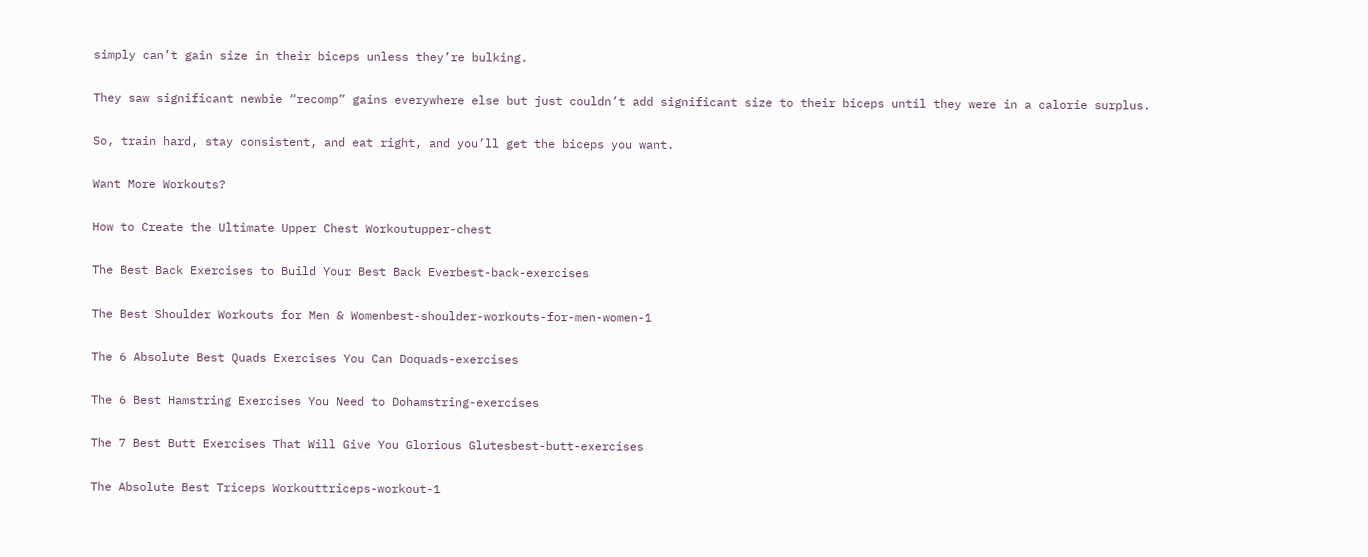simply can’t gain size in their biceps unless they’re bulking.

They saw significant newbie “recomp” gains everywhere else but just couldn’t add significant size to their biceps until they were in a calorie surplus.

So, train hard, stay consistent, and eat right, and you’ll get the biceps you want.

Want More Workouts?

How to Create the Ultimate Upper Chest Workoutupper-chest

The Best Back Exercises to Build Your Best Back Everbest-back-exercises

The Best Shoulder Workouts for Men & Womenbest-shoulder-workouts-for-men-women-1

The 6 Absolute Best Quads Exercises You Can Doquads-exercises

The 6 Best Hamstring Exercises You Need to Dohamstring-exercises

The 7 Best Butt Exercises That Will Give You Glorious Glutesbest-butt-exercises

The Absolute Best Triceps Workouttriceps-workout-1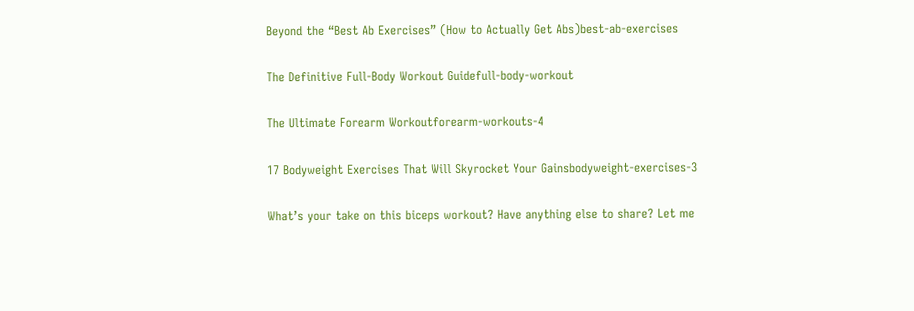Beyond the “Best Ab Exercises” (How to Actually Get Abs)best-ab-exercises

The Definitive Full-Body Workout Guidefull-body-workout

The Ultimate Forearm Workoutforearm-workouts-4

17 Bodyweight Exercises That Will Skyrocket Your Gainsbodyweight-exercises-3

What’s your take on this biceps workout? Have anything else to share? Let me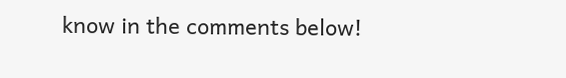know in the comments below!